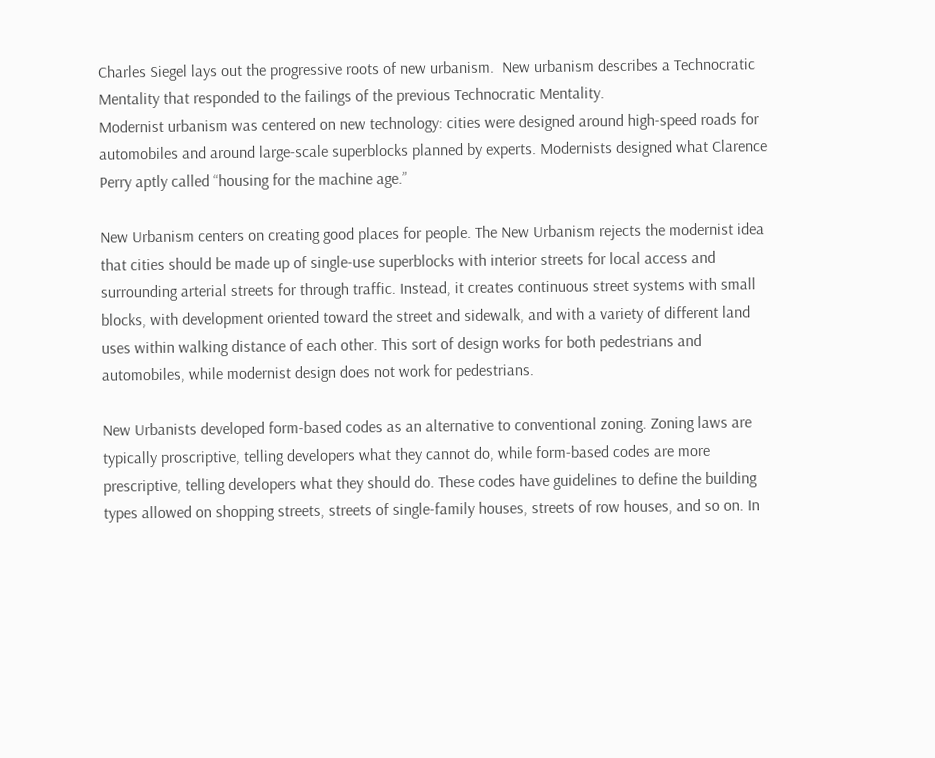Charles Siegel lays out the progressive roots of new urbanism.  New urbanism describes a Technocratic Mentality that responded to the failings of the previous Technocratic Mentality.
Modernist urbanism was centered on new technology: cities were designed around high-speed roads for automobiles and around large-scale superblocks planned by experts. Modernists designed what Clarence Perry aptly called “housing for the machine age.”

New Urbanism centers on creating good places for people. The New Urbanism rejects the modernist idea that cities should be made up of single-use superblocks with interior streets for local access and surrounding arterial streets for through traffic. Instead, it creates continuous street systems with small blocks, with development oriented toward the street and sidewalk, and with a variety of different land uses within walking distance of each other. This sort of design works for both pedestrians and automobiles, while modernist design does not work for pedestrians.

New Urbanists developed form-based codes as an alternative to conventional zoning. Zoning laws are typically proscriptive, telling developers what they cannot do, while form-based codes are more prescriptive, telling developers what they should do. These codes have guidelines to define the building types allowed on shopping streets, streets of single-family houses, streets of row houses, and so on. In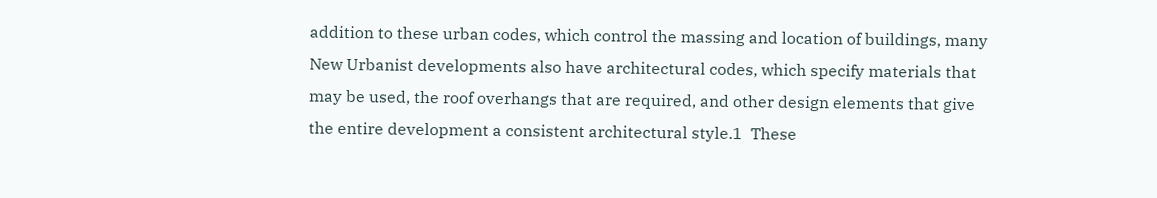addition to these urban codes, which control the massing and location of buildings, many New Urbanist developments also have architectural codes, which specify materials that may be used, the roof overhangs that are required, and other design elements that give the entire development a consistent architectural style.1  These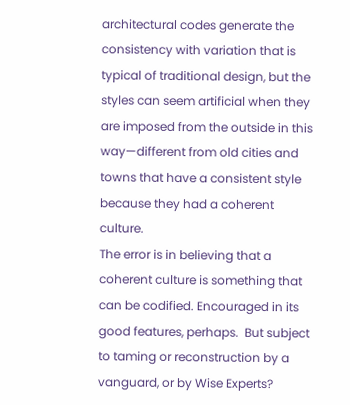architectural codes generate the consistency with variation that is typical of traditional design, but the styles can seem artificial when they are imposed from the outside in this way—different from old cities and towns that have a consistent style because they had a coherent culture.
The error is in believing that a coherent culture is something that can be codified. Encouraged in its good features, perhaps.  But subject to taming or reconstruction by a vanguard, or by Wise Experts?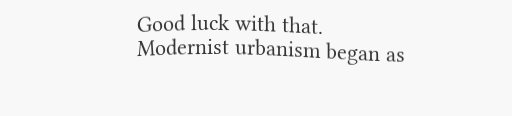Good luck with that.
Modernist urbanism began as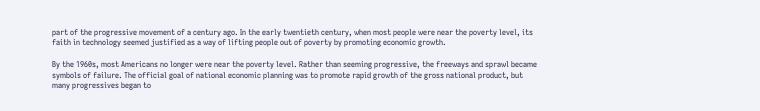part of the progressive movement of a century ago. In the early twentieth century, when most people were near the poverty level, its faith in technology seemed justified as a way of lifting people out of poverty by promoting economic growth.

By the 1960s, most Americans no longer were near the poverty level. Rather than seeming progressive, the freeways and sprawl became symbols of failure. The official goal of national economic planning was to promote rapid growth of the gross national product, but many progressives began to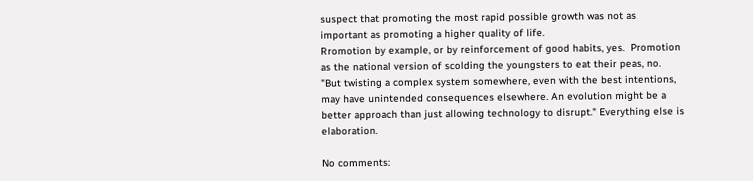suspect that promoting the most rapid possible growth was not as important as promoting a higher quality of life.
Rromotion by example, or by reinforcement of good habits, yes.  Promotion as the national version of scolding the youngsters to eat their peas, no.  "But twisting a complex system somewhere, even with the best intentions, may have unintended consequences elsewhere. An evolution might be a better approach than just allowing technology to disrupt." Everything else is elaboration.

No comments: